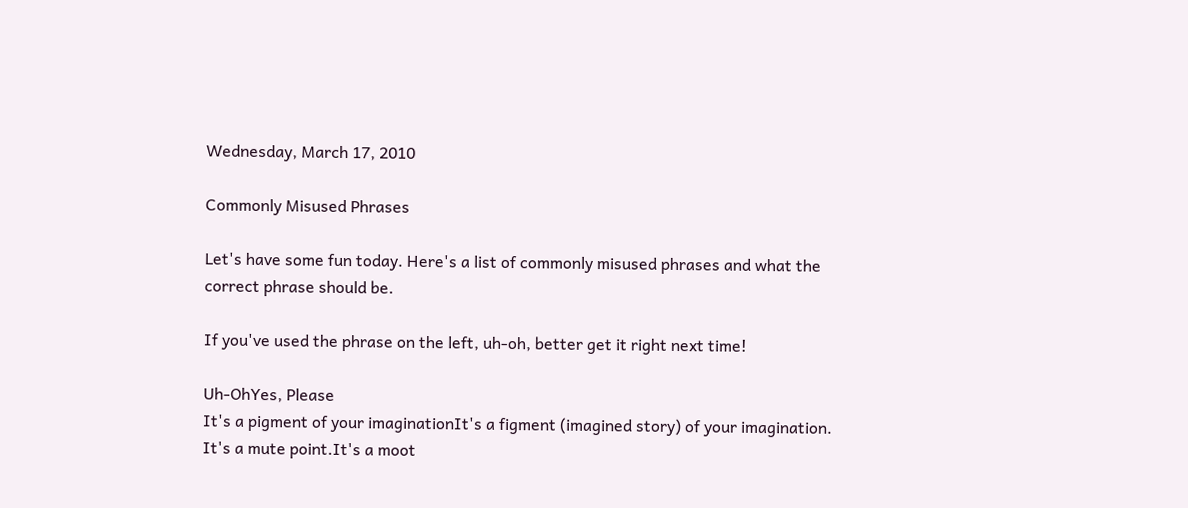Wednesday, March 17, 2010

Commonly Misused Phrases

Let's have some fun today. Here's a list of commonly misused phrases and what the correct phrase should be.

If you've used the phrase on the left, uh-oh, better get it right next time!

Uh-OhYes, Please
It's a pigment of your imaginationIt's a figment (imagined story) of your imagination.
It's a mute point.It's a moot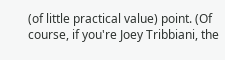(of little practical value) point. (Of course, if you're Joey Tribbiani, the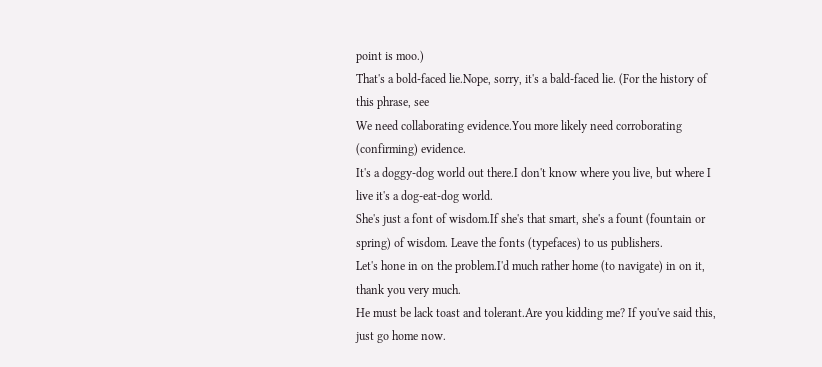point is moo.)
That's a bold-faced lie.Nope, sorry, it's a bald-faced lie. (For the history of this phrase, see
We need collaborating evidence.You more likely need corroborating (confirming) evidence.
It's a doggy-dog world out there.I don't know where you live, but where I live it's a dog-eat-dog world.
She's just a font of wisdom.If she's that smart, she's a fount (fountain or spring) of wisdom. Leave the fonts (typefaces) to us publishers.
Let's hone in on the problem.I'd much rather home (to navigate) in on it, thank you very much.
He must be lack toast and tolerant.Are you kidding me? If you've said this, just go home now.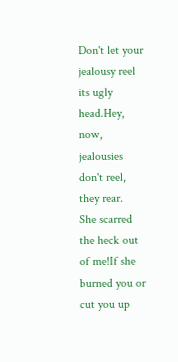Don't let your jealousy reel its ugly head.Hey, now, jealousies don't reel, they rear.
She scarred the heck out of me!If she burned you or cut you up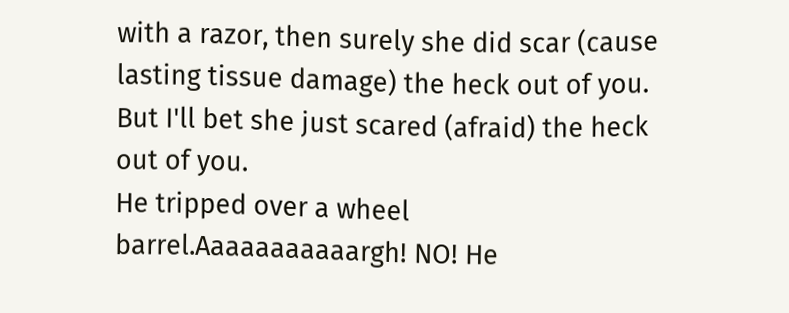with a razor, then surely she did scar (cause lasting tissue damage) the heck out of you. But I'll bet she just scared (afraid) the heck out of you.
He tripped over a wheel barrel.Aaaaaaaaaaargh! NO! He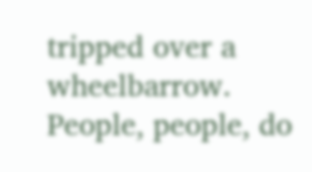tripped over a wheelbarrow. People, people, do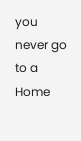you never go to a Home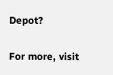Depot?

For more, visit